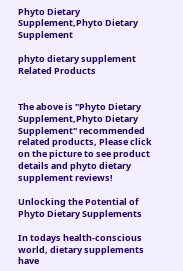Phyto Dietary Supplement,Phyto Dietary Supplement

phyto dietary supplement Related Products


The above is "Phyto Dietary Supplement,Phyto Dietary Supplement" recommended related products, Please click on the picture to see product details and phyto dietary supplement reviews!

Unlocking the Potential of Phyto Dietary Supplements

In todays health-conscious world, dietary supplements have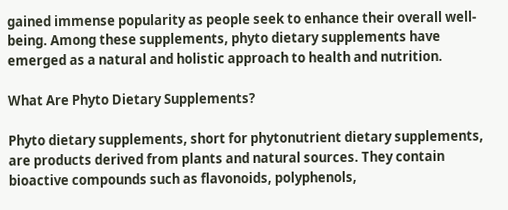gained immense popularity as people seek to enhance their overall well-being. Among these supplements, phyto dietary supplements have emerged as a natural and holistic approach to health and nutrition.

What Are Phyto Dietary Supplements?

Phyto dietary supplements, short for phytonutrient dietary supplements, are products derived from plants and natural sources. They contain bioactive compounds such as flavonoids, polyphenols,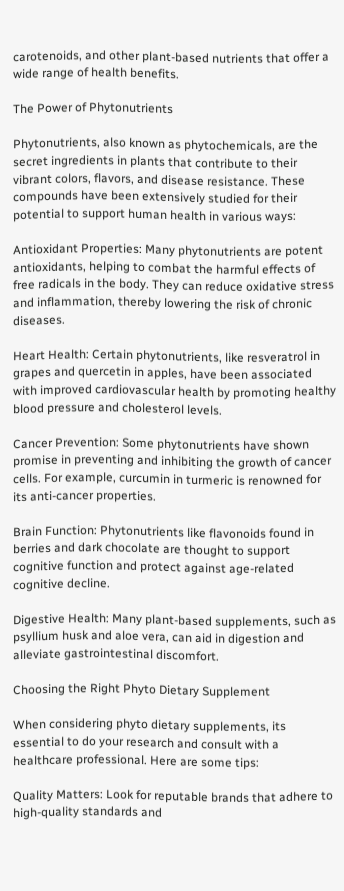carotenoids, and other plant-based nutrients that offer a wide range of health benefits.

The Power of Phytonutrients

Phytonutrients, also known as phytochemicals, are the secret ingredients in plants that contribute to their vibrant colors, flavors, and disease resistance. These compounds have been extensively studied for their potential to support human health in various ways:

Antioxidant Properties: Many phytonutrients are potent antioxidants, helping to combat the harmful effects of free radicals in the body. They can reduce oxidative stress and inflammation, thereby lowering the risk of chronic diseases.

Heart Health: Certain phytonutrients, like resveratrol in grapes and quercetin in apples, have been associated with improved cardiovascular health by promoting healthy blood pressure and cholesterol levels.

Cancer Prevention: Some phytonutrients have shown promise in preventing and inhibiting the growth of cancer cells. For example, curcumin in turmeric is renowned for its anti-cancer properties.

Brain Function: Phytonutrients like flavonoids found in berries and dark chocolate are thought to support cognitive function and protect against age-related cognitive decline.

Digestive Health: Many plant-based supplements, such as psyllium husk and aloe vera, can aid in digestion and alleviate gastrointestinal discomfort.

Choosing the Right Phyto Dietary Supplement

When considering phyto dietary supplements, its essential to do your research and consult with a healthcare professional. Here are some tips:

Quality Matters: Look for reputable brands that adhere to high-quality standards and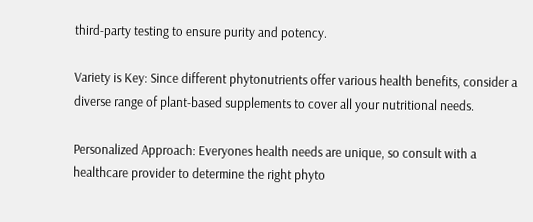third-party testing to ensure purity and potency.

Variety is Key: Since different phytonutrients offer various health benefits, consider a diverse range of plant-based supplements to cover all your nutritional needs.

Personalized Approach: Everyones health needs are unique, so consult with a healthcare provider to determine the right phyto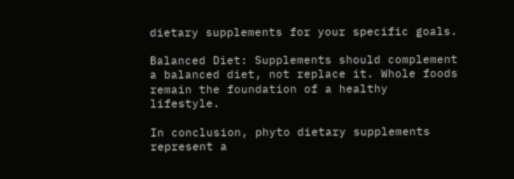dietary supplements for your specific goals.

Balanced Diet: Supplements should complement a balanced diet, not replace it. Whole foods remain the foundation of a healthy lifestyle.

In conclusion, phyto dietary supplements represent a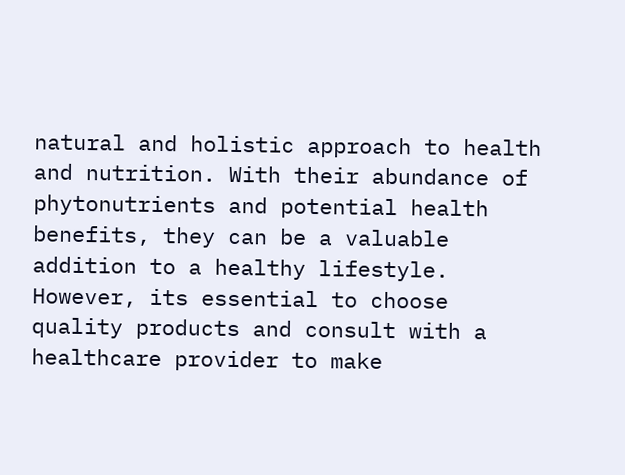natural and holistic approach to health and nutrition. With their abundance of phytonutrients and potential health benefits, they can be a valuable addition to a healthy lifestyle. However, its essential to choose quality products and consult with a healthcare provider to make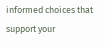informed choices that support your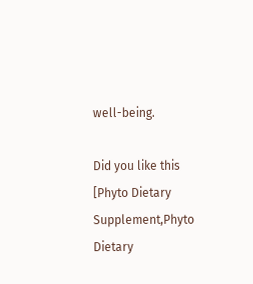well-being.

Did you like this [Phyto Dietary Supplement,Phyto Dietary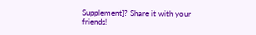Supplement]? Share it with your friends!